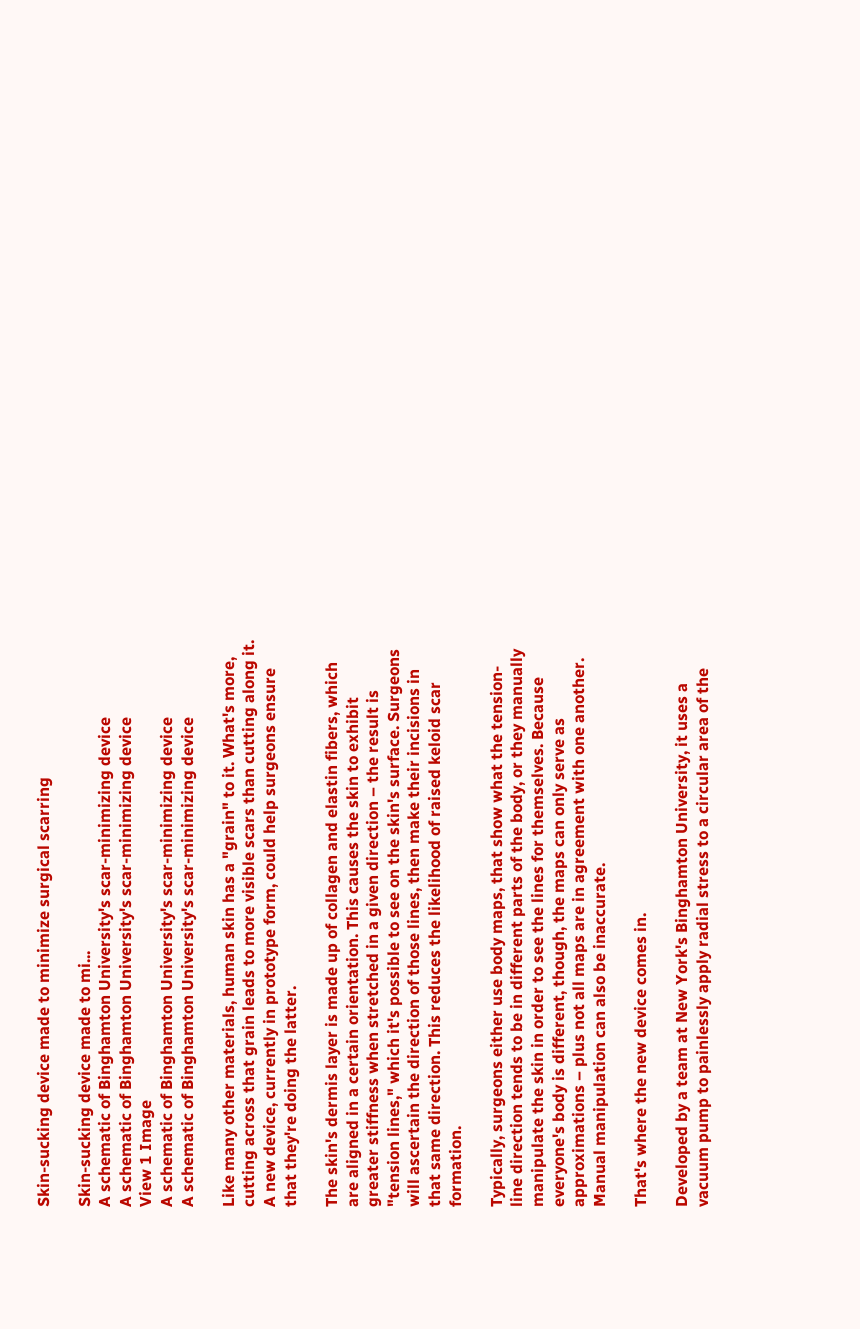Skin-sucking device made to minimize surgical scarring

Skin-sucking device made to mi...
A schematic of Binghamton University's scar-minimizing device
A schematic of Binghamton University's scar-minimizing device
View 1 Image
A schematic of Binghamton University's scar-minimizing device
A schematic of Binghamton University's scar-minimizing device

Like many other materials, human skin has a "grain" to it. What's more, cutting across that grain leads to more visible scars than cutting along it. A new device, currently in prototype form, could help surgeons ensure that they're doing the latter.

The skin's dermis layer is made up of collagen and elastin fibers, which are aligned in a certain orientation. This causes the skin to exhibit greater stiffness when stretched in a given direction – the result is "tension lines," which it's possible to see on the skin's surface. Surgeons will ascertain the direction of those lines, then make their incisions in that same direction. This reduces the likelihood of raised keloid scar formation.

Typically, surgeons either use body maps, that show what the tension-line direction tends to be in different parts of the body, or they manually manipulate the skin in order to see the lines for themselves. Because everyone's body is different, though, the maps can only serve as approximations – plus not all maps are in agreement with one another. Manual manipulation can also be inaccurate.

That's where the new device comes in.

Developed by a team at New York's Binghamton University, it uses a vacuum pump to painlessly apply radial stress to a circular area of the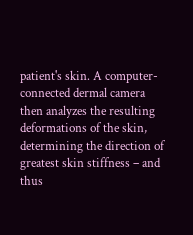patient's skin. A computer-connected dermal camera then analyzes the resulting deformations of the skin, determining the direction of greatest skin stiffness – and thus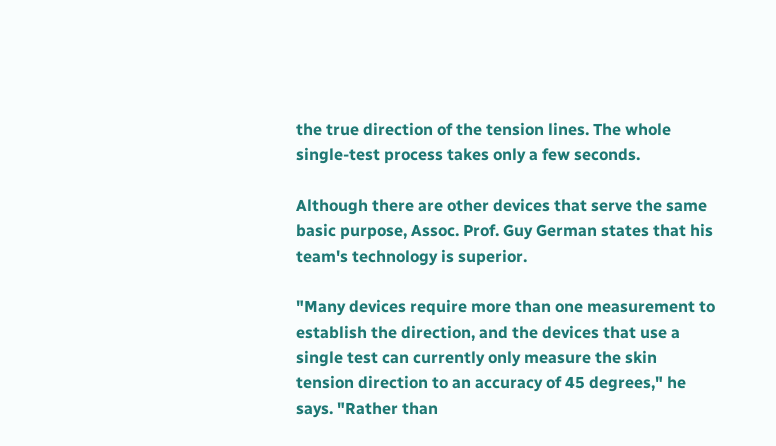the true direction of the tension lines. The whole single-test process takes only a few seconds.

Although there are other devices that serve the same basic purpose, Assoc. Prof. Guy German states that his team's technology is superior.

"Many devices require more than one measurement to establish the direction, and the devices that use a single test can currently only measure the skin tension direction to an accuracy of 45 degrees," he says. "Rather than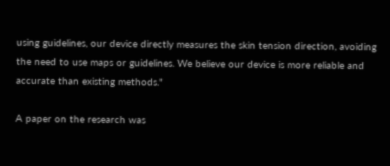using guidelines, our device directly measures the skin tension direction, avoiding the need to use maps or guidelines. We believe our device is more reliable and accurate than existing methods."

A paper on the research was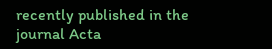recently published in the journal Acta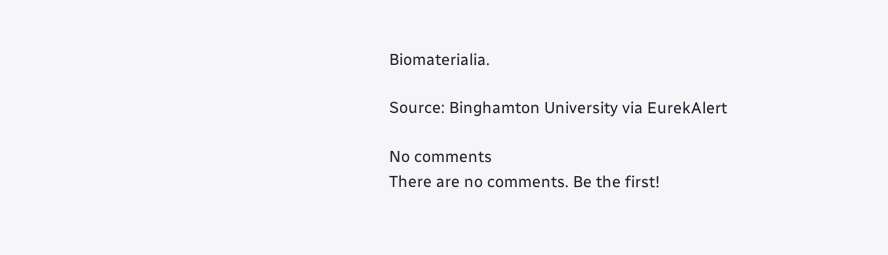Biomaterialia.

Source: Binghamton University via EurekAlert

No comments
There are no comments. Be the first!